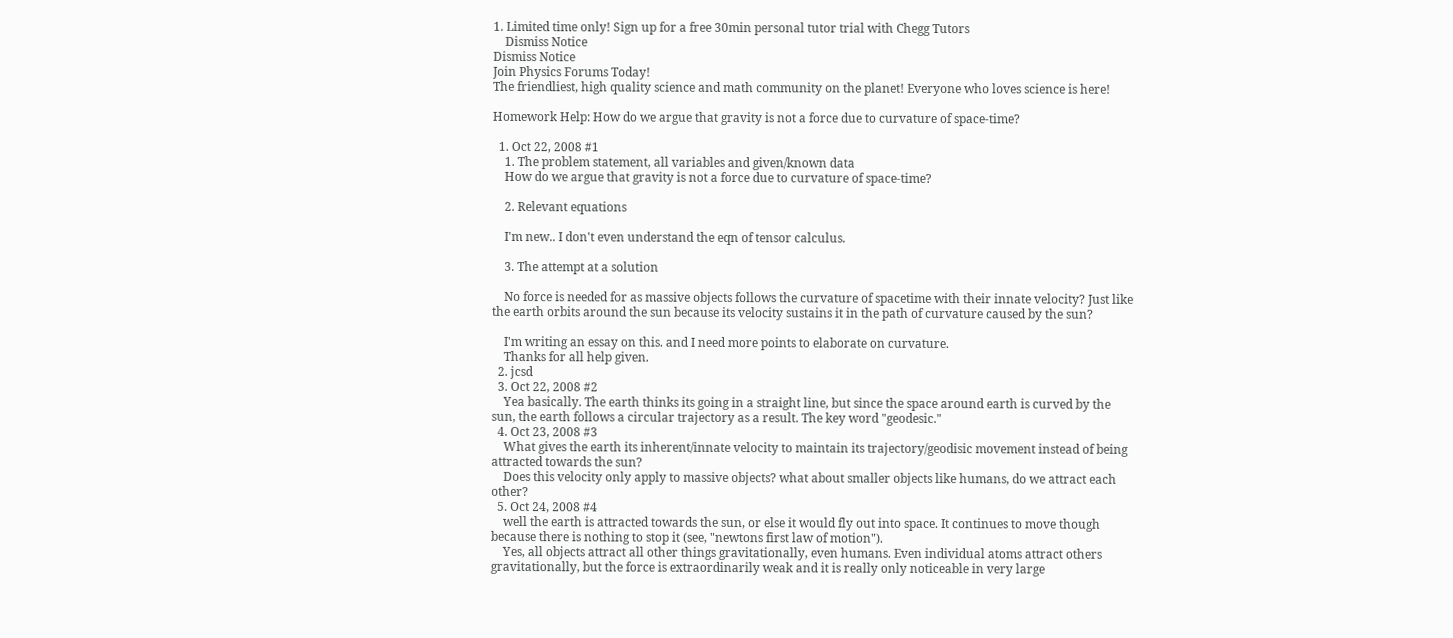1. Limited time only! Sign up for a free 30min personal tutor trial with Chegg Tutors
    Dismiss Notice
Dismiss Notice
Join Physics Forums Today!
The friendliest, high quality science and math community on the planet! Everyone who loves science is here!

Homework Help: How do we argue that gravity is not a force due to curvature of space-time?

  1. Oct 22, 2008 #1
    1. The problem statement, all variables and given/known data
    How do we argue that gravity is not a force due to curvature of space-time?

    2. Relevant equations

    I'm new.. I don't even understand the eqn of tensor calculus.

    3. The attempt at a solution

    No force is needed for as massive objects follows the curvature of spacetime with their innate velocity? Just like the earth orbits around the sun because its velocity sustains it in the path of curvature caused by the sun?

    I'm writing an essay on this. and I need more points to elaborate on curvature.
    Thanks for all help given.
  2. jcsd
  3. Oct 22, 2008 #2
    Yea basically. The earth thinks its going in a straight line, but since the space around earth is curved by the sun, the earth follows a circular trajectory as a result. The key word "geodesic."
  4. Oct 23, 2008 #3
    What gives the earth its inherent/innate velocity to maintain its trajectory/geodisic movement instead of being attracted towards the sun?
    Does this velocity only apply to massive objects? what about smaller objects like humans, do we attract each other?
  5. Oct 24, 2008 #4
    well the earth is attracted towards the sun, or else it would fly out into space. It continues to move though because there is nothing to stop it (see, "newtons first law of motion").
    Yes, all objects attract all other things gravitationally, even humans. Even individual atoms attract others gravitationally, but the force is extraordinarily weak and it is really only noticeable in very large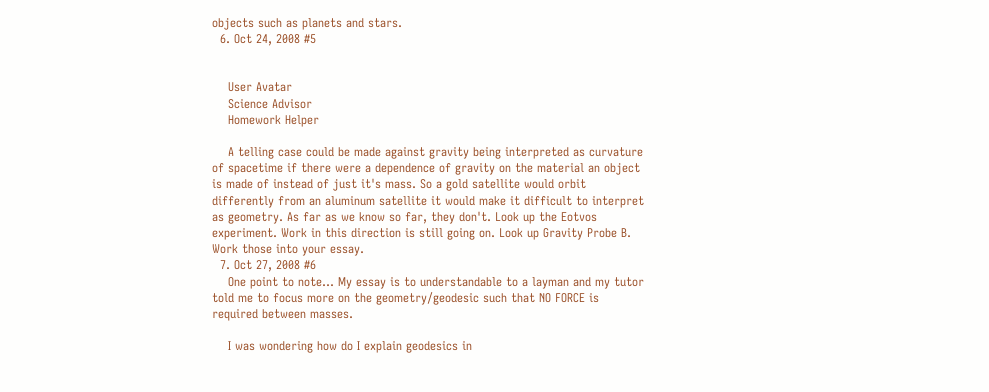objects such as planets and stars.
  6. Oct 24, 2008 #5


    User Avatar
    Science Advisor
    Homework Helper

    A telling case could be made against gravity being interpreted as curvature of spacetime if there were a dependence of gravity on the material an object is made of instead of just it's mass. So a gold satellite would orbit differently from an aluminum satellite it would make it difficult to interpret as geometry. As far as we know so far, they don't. Look up the Eotvos experiment. Work in this direction is still going on. Look up Gravity Probe B. Work those into your essay.
  7. Oct 27, 2008 #6
    One point to note... My essay is to understandable to a layman and my tutor told me to focus more on the geometry/geodesic such that NO FORCE is required between masses.

    I was wondering how do I explain geodesics in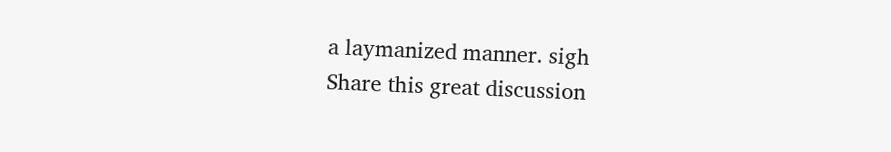a laymanized manner. sigh
Share this great discussion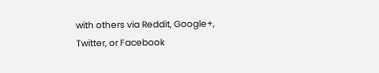with others via Reddit, Google+, Twitter, or Facebook